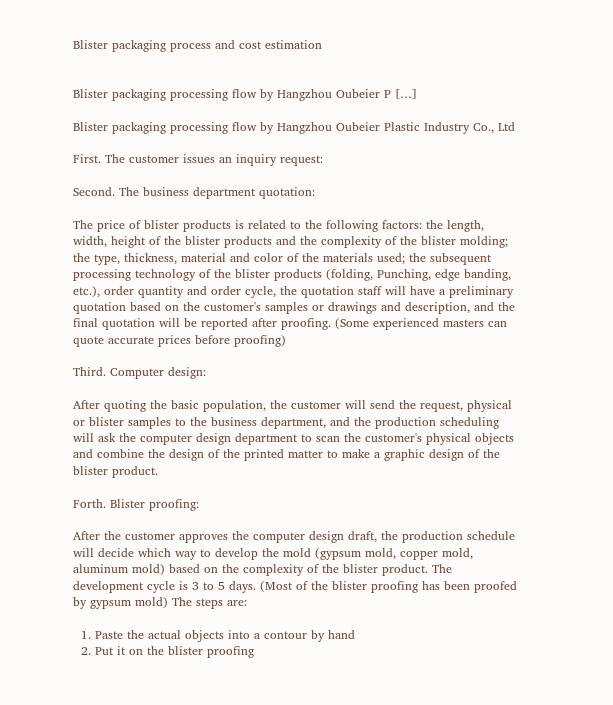Blister packaging process and cost estimation


Blister packaging processing flow by Hangzhou Oubeier P […]

Blister packaging processing flow by Hangzhou Oubeier Plastic Industry Co., Ltd

First. The customer issues an inquiry request:

Second. The business department quotation:

The price of blister products is related to the following factors: the length, width, height of the blister products and the complexity of the blister molding; the type, thickness, material and color of the materials used; the subsequent processing technology of the blister products (folding, Punching, edge banding, etc.), order quantity and order cycle, the quotation staff will have a preliminary quotation based on the customer's samples or drawings and description, and the final quotation will be reported after proofing. (Some experienced masters can quote accurate prices before proofing)

Third. Computer design:

After quoting the basic population, the customer will send the request, physical or blister samples to the business department, and the production scheduling will ask the computer design department to scan the customer's physical objects and combine the design of the printed matter to make a graphic design of the blister product.

Forth. Blister proofing:

After the customer approves the computer design draft, the production schedule will decide which way to develop the mold (gypsum mold, copper mold, aluminum mold) based on the complexity of the blister product. The development cycle is 3 to 5 days. (Most of the blister proofing has been proofed by gypsum mold) The steps are:

  1. Paste the actual objects into a contour by hand
  2. Put it on the blister proofing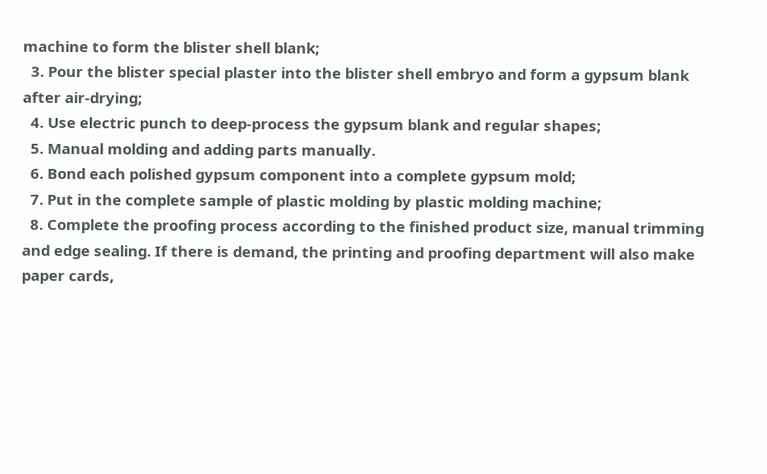machine to form the blister shell blank;
  3. Pour the blister special plaster into the blister shell embryo and form a gypsum blank after air-drying;
  4. Use electric punch to deep-process the gypsum blank and regular shapes;
  5. Manual molding and adding parts manually.
  6. Bond each polished gypsum component into a complete gypsum mold;
  7. Put in the complete sample of plastic molding by plastic molding machine;
  8. Complete the proofing process according to the finished product size, manual trimming and edge sealing. If there is demand, the printing and proofing department will also make paper cards,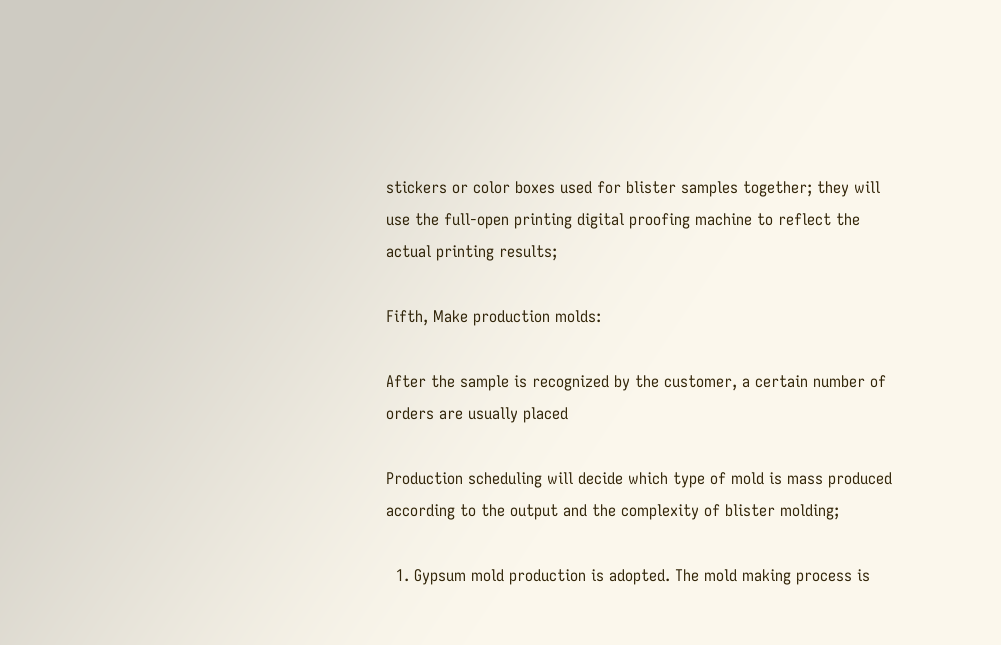stickers or color boxes used for blister samples together; they will use the full-open printing digital proofing machine to reflect the actual printing results;

Fifth, Make production molds:

After the sample is recognized by the customer, a certain number of orders are usually placed

Production scheduling will decide which type of mold is mass produced according to the output and the complexity of blister molding;

  1. Gypsum mold production is adopted. The mold making process is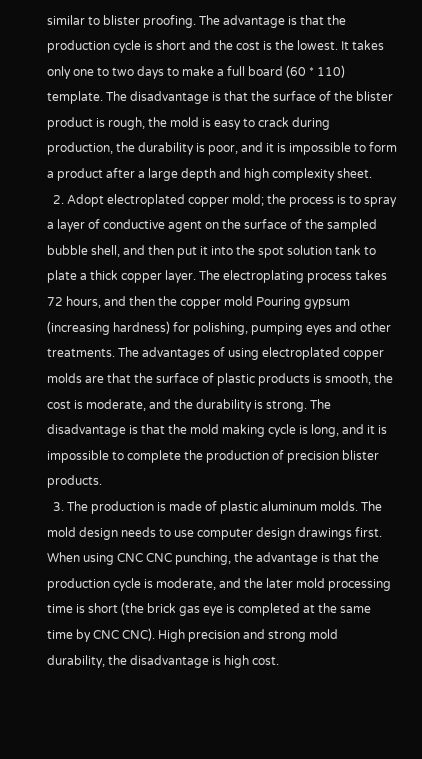similar to blister proofing. The advantage is that the production cycle is short and the cost is the lowest. It takes only one to two days to make a full board (60 * 110) template. The disadvantage is that the surface of the blister product is rough, the mold is easy to crack during production, the durability is poor, and it is impossible to form a product after a large depth and high complexity sheet.
  2. Adopt electroplated copper mold; the process is to spray a layer of conductive agent on the surface of the sampled bubble shell, and then put it into the spot solution tank to plate a thick copper layer. The electroplating process takes 72 hours, and then the copper mold Pouring gypsum (increasing hardness) for polishing, pumping eyes and other treatments. The advantages of using electroplated copper molds are that the surface of plastic products is smooth, the cost is moderate, and the durability is strong. The disadvantage is that the mold making cycle is long, and it is impossible to complete the production of precision blister products.
  3. The production is made of plastic aluminum molds. The mold design needs to use computer design drawings first. When using CNC CNC punching, the advantage is that the production cycle is moderate, and the later mold processing time is short (the brick gas eye is completed at the same time by CNC CNC). High precision and strong mold durability, the disadvantage is high cost.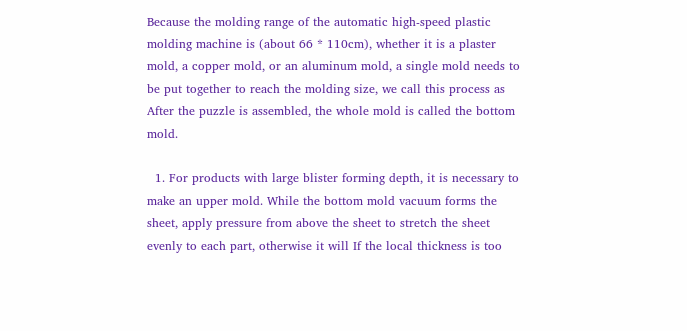Because the molding range of the automatic high-speed plastic molding machine is (about 66 * 110cm), whether it is a plaster mold, a copper mold, or an aluminum mold, a single mold needs to be put together to reach the molding size, we call this process as After the puzzle is assembled, the whole mold is called the bottom mold.

  1. For products with large blister forming depth, it is necessary to make an upper mold. While the bottom mold vacuum forms the sheet, apply pressure from above the sheet to stretch the sheet evenly to each part, otherwise it will If the local thickness is too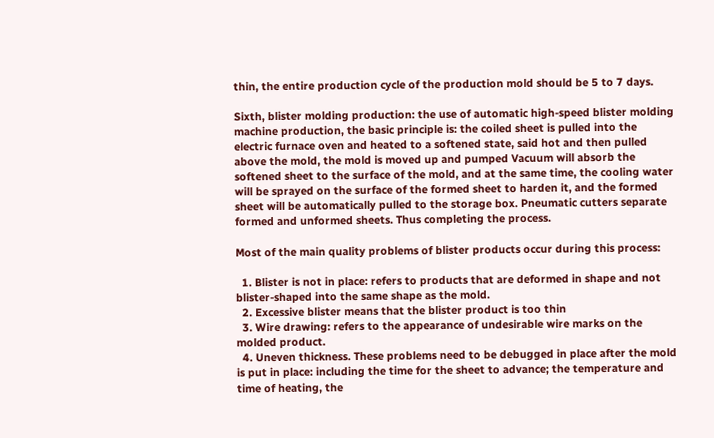thin, the entire production cycle of the production mold should be 5 to 7 days.

Sixth, blister molding production: the use of automatic high-speed blister molding machine production, the basic principle is: the coiled sheet is pulled into the electric furnace oven and heated to a softened state, said hot and then pulled above the mold, the mold is moved up and pumped Vacuum will absorb the softened sheet to the surface of the mold, and at the same time, the cooling water will be sprayed on the surface of the formed sheet to harden it, and the formed sheet will be automatically pulled to the storage box. Pneumatic cutters separate formed and unformed sheets. Thus completing the process.

Most of the main quality problems of blister products occur during this process:

  1. Blister is not in place: refers to products that are deformed in shape and not blister-shaped into the same shape as the mold.
  2. Excessive blister means that the blister product is too thin
  3. Wire drawing: refers to the appearance of undesirable wire marks on the molded product.
  4. Uneven thickness. These problems need to be debugged in place after the mold is put in place: including the time for the sheet to advance; the temperature and time of heating, the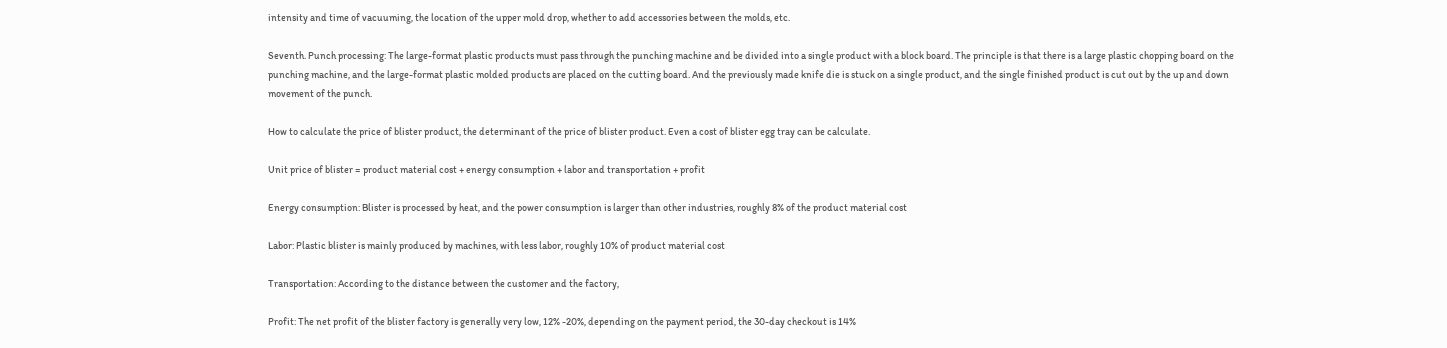intensity and time of vacuuming, the location of the upper mold drop, whether to add accessories between the molds, etc.

Seventh. Punch processing: The large-format plastic products must pass through the punching machine and be divided into a single product with a block board. The principle is that there is a large plastic chopping board on the punching machine, and the large-format plastic molded products are placed on the cutting board. And the previously made knife die is stuck on a single product, and the single finished product is cut out by the up and down movement of the punch.

How to calculate the price of blister product, the determinant of the price of blister product. Even a cost of blister egg tray can be calculate.

Unit price of blister = product material cost + energy consumption + labor and transportation + profit

Energy consumption: Blister is processed by heat, and the power consumption is larger than other industries, roughly 8% of the product material cost

Labor: Plastic blister is mainly produced by machines, with less labor, roughly 10% of product material cost

Transportation: According to the distance between the customer and the factory,

Profit: The net profit of the blister factory is generally very low, 12% -20%, depending on the payment period, the 30-day checkout is 14%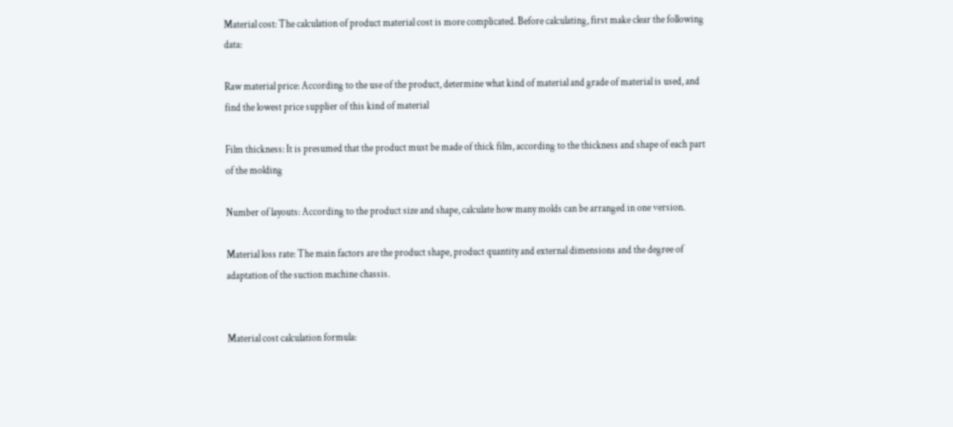Material cost: The calculation of product material cost is more complicated. Before calculating, first make clear the following data:

Raw material price: According to the use of the product, determine what kind of material and grade of material is used, and find the lowest price supplier of this kind of material

Film thickness: It is presumed that the product must be made of thick film, according to the thickness and shape of each part of the molding

Number of layouts: According to the product size and shape, calculate how many molds can be arranged in one version.

Material loss rate: The main factors are the product shape, product quantity and external dimensions and the degree of adaptation of the suction machine chassis.


Material cost calculation formula: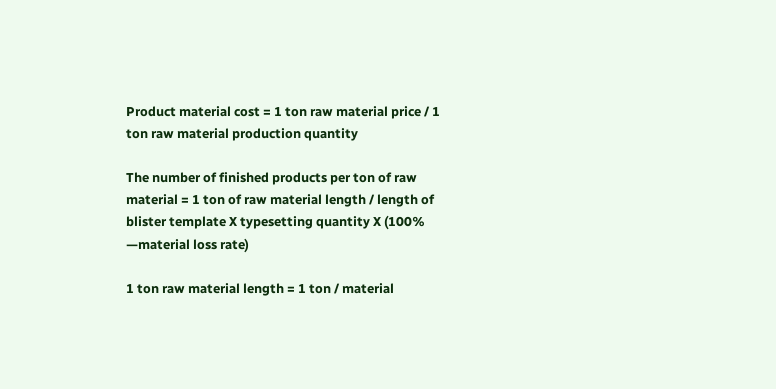Product material cost = 1 ton raw material price / 1 ton raw material production quantity

The number of finished products per ton of raw material = 1 ton of raw material length / length of blister template X typesetting quantity X (100% —material loss rate)

1 ton raw material length = 1 ton / material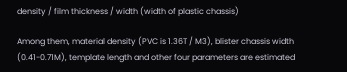density / film thickness / width (width of plastic chassis)

Among them, material density (PVC is 1.36T / M3), blister chassis width (0.41-0.71M), template length and other four parameters are estimated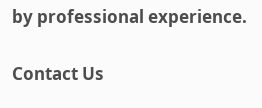by professional experience.

Contact Us